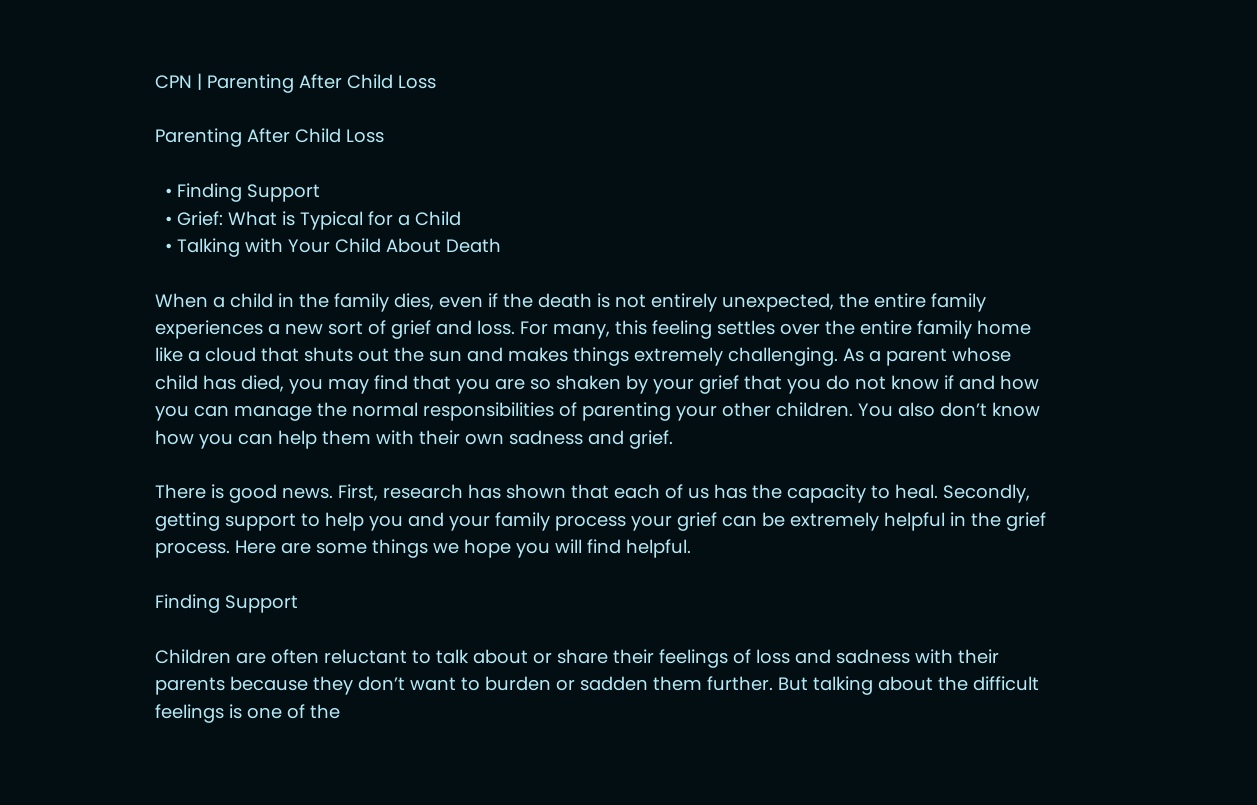CPN | Parenting After Child Loss

Parenting After Child Loss

  • Finding Support
  • Grief: What is Typical for a Child
  • Talking with Your Child About Death

When a child in the family dies, even if the death is not entirely unexpected, the entire family experiences a new sort of grief and loss. For many, this feeling settles over the entire family home like a cloud that shuts out the sun and makes things extremely challenging. As a parent whose child has died, you may find that you are so shaken by your grief that you do not know if and how you can manage the normal responsibilities of parenting your other children. You also don’t know how you can help them with their own sadness and grief.

There is good news. First, research has shown that each of us has the capacity to heal. Secondly, getting support to help you and your family process your grief can be extremely helpful in the grief process. Here are some things we hope you will find helpful.

Finding Support

Children are often reluctant to talk about or share their feelings of loss and sadness with their parents because they don’t want to burden or sadden them further. But talking about the difficult feelings is one of the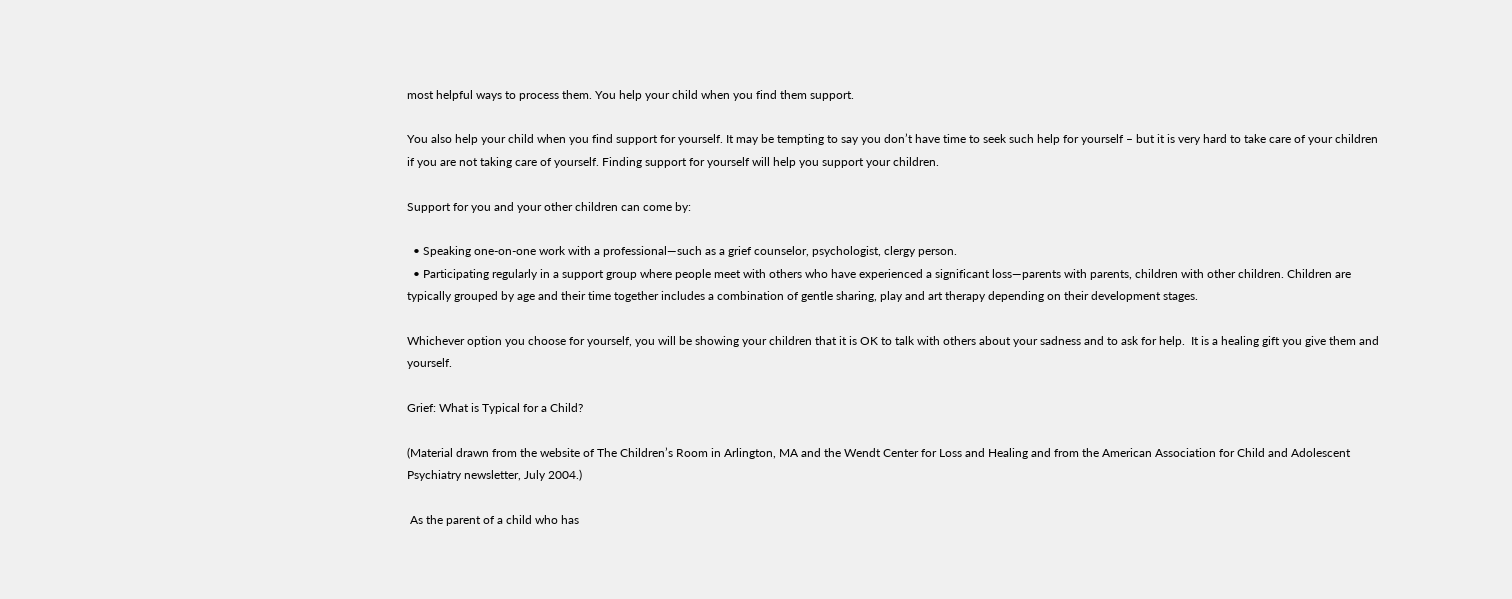most helpful ways to process them. You help your child when you find them support.

You also help your child when you find support for yourself. It may be tempting to say you don’t have time to seek such help for yourself – but it is very hard to take care of your children if you are not taking care of yourself. Finding support for yourself will help you support your children.

Support for you and your other children can come by:

  • Speaking one-on-one work with a professional—such as a grief counselor, psychologist, clergy person.
  • Participating regularly in a support group where people meet with others who have experienced a significant loss—parents with parents, children with other children. Children are typically grouped by age and their time together includes a combination of gentle sharing, play and art therapy depending on their development stages.

Whichever option you choose for yourself, you will be showing your children that it is OK to talk with others about your sadness and to ask for help.  It is a healing gift you give them and yourself.

Grief: What is Typical for a Child?

(Material drawn from the website of The Children’s Room in Arlington, MA and the Wendt Center for Loss and Healing and from the American Association for Child and Adolescent Psychiatry newsletter, July 2004.)

 As the parent of a child who has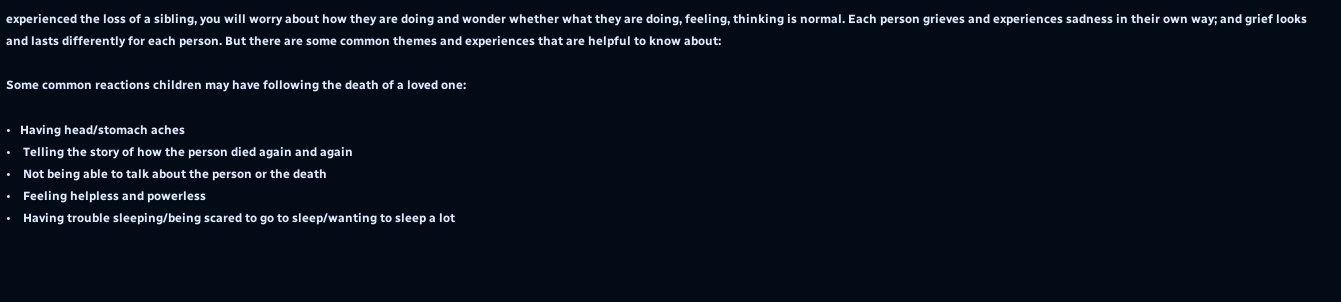experienced the loss of a sibling, you will worry about how they are doing and wonder whether what they are doing, feeling, thinking is normal. Each person grieves and experiences sadness in their own way; and grief looks and lasts differently for each person. But there are some common themes and experiences that are helpful to know about:

Some common reactions children may have following the death of a loved one:

•   Having head/stomach aches
•    Telling the story of how the person died again and again
•    Not being able to talk about the person or the death
•    Feeling helpless and powerless
•    Having trouble sleeping/being scared to go to sleep/wanting to sleep a lot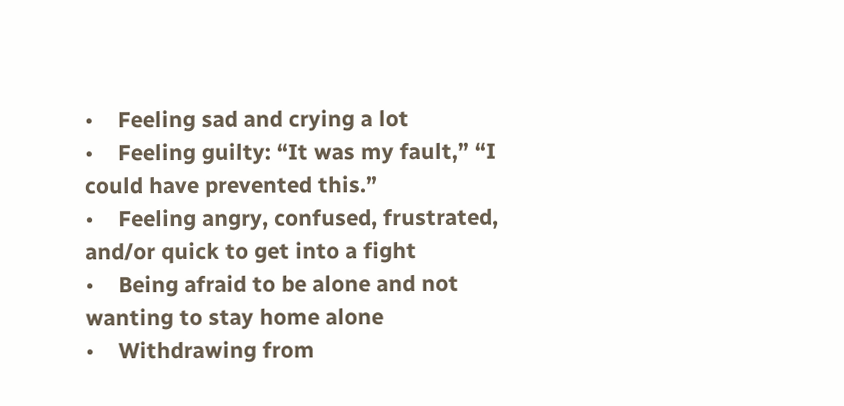•    Feeling sad and crying a lot
•    Feeling guilty: “It was my fault,” “I could have prevented this.”
•    Feeling angry, confused, frustrated, and/or quick to get into a fight
•    Being afraid to be alone and not wanting to stay home alone
•    Withdrawing from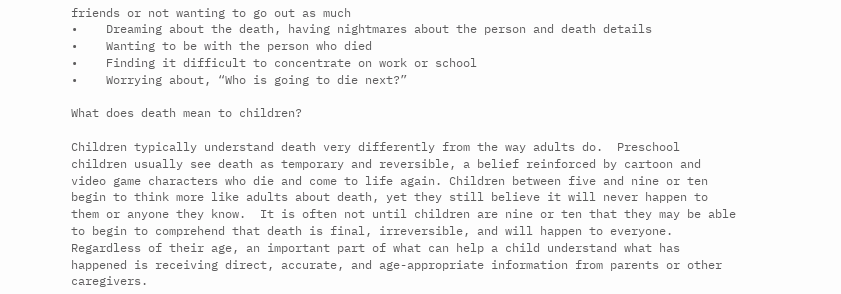friends or not wanting to go out as much
•    Dreaming about the death, having nightmares about the person and death details
•    Wanting to be with the person who died
•    Finding it difficult to concentrate on work or school
•    Worrying about, “Who is going to die next?”

What does death mean to children?

Children typically understand death very differently from the way adults do.  Preschool children usually see death as temporary and reversible, a belief reinforced by cartoon and video game characters who die and come to life again. Children between five and nine or ten begin to think more like adults about death, yet they still believe it will never happen to them or anyone they know.  It is often not until children are nine or ten that they may be able to begin to comprehend that death is final, irreversible, and will happen to everyone.   Regardless of their age, an important part of what can help a child understand what has happened is receiving direct, accurate, and age-appropriate information from parents or other caregivers.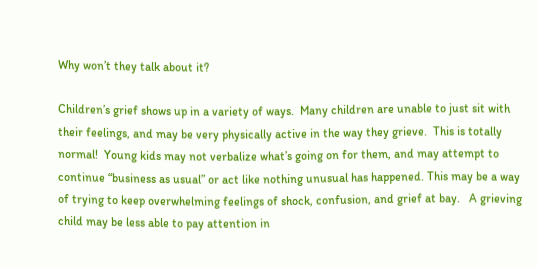Why won’t they talk about it?

Children’s grief shows up in a variety of ways.  Many children are unable to just sit with their feelings, and may be very physically active in the way they grieve.  This is totally normal!  Young kids may not verbalize what’s going on for them, and may attempt to continue “business as usual” or act like nothing unusual has happened. This may be a way of trying to keep overwhelming feelings of shock, confusion, and grief at bay.   A grieving child may be less able to pay attention in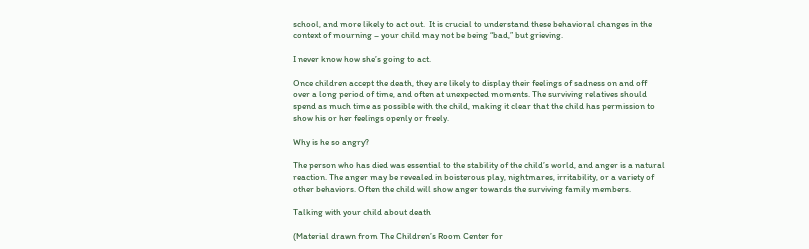school, and more likely to act out.  It is crucial to understand these behavioral changes in the context of mourning – your child may not be being “bad,” but grieving.

I never know how she’s going to act.

Once children accept the death, they are likely to display their feelings of sadness on and off over a long period of time, and often at unexpected moments. The surviving relatives should spend as much time as possible with the child, making it clear that the child has permission to show his or her feelings openly or freely.

Why is he so angry?

The person who has died was essential to the stability of the child’s world, and anger is a natural reaction. The anger may be revealed in boisterous play, nightmares, irritability, or a variety of other behaviors. Often the child will show anger towards the surviving family members.

Talking with your child about death

(Material drawn from The Children’s Room Center for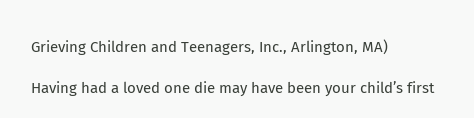Grieving Children and Teenagers, Inc., Arlington, MA)

Having had a loved one die may have been your child’s first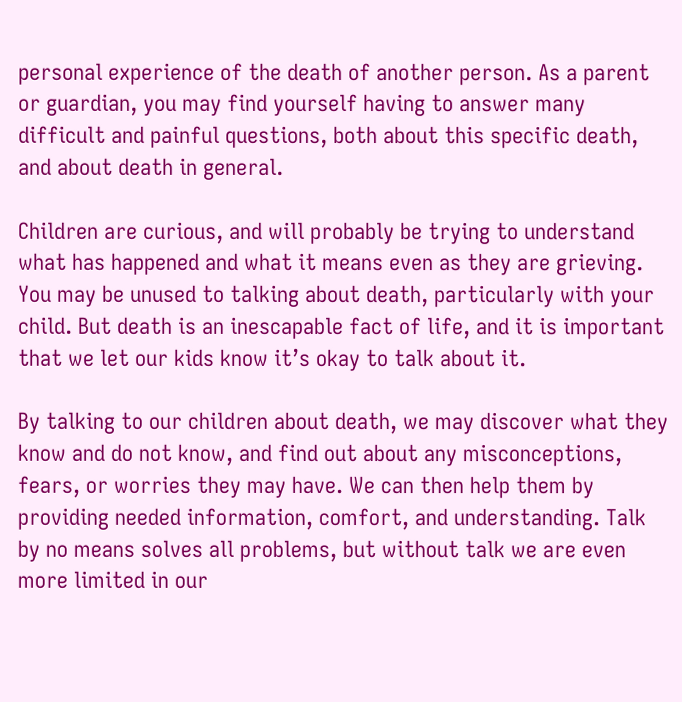personal experience of the death of another person. As a parent or guardian, you may find yourself having to answer many difficult and painful questions, both about this specific death, and about death in general.

Children are curious, and will probably be trying to understand what has happened and what it means even as they are grieving. You may be unused to talking about death, particularly with your child. But death is an inescapable fact of life, and it is important that we let our kids know it’s okay to talk about it.

By talking to our children about death, we may discover what they know and do not know, and find out about any misconceptions, fears, or worries they may have. We can then help them by providing needed information, comfort, and understanding. Talk by no means solves all problems, but without talk we are even more limited in our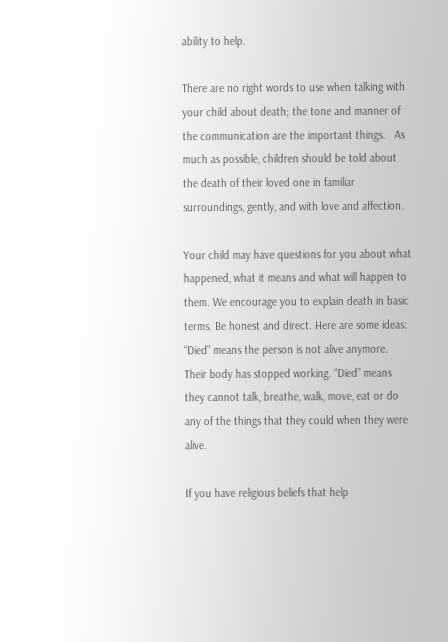ability to help.

There are no right words to use when talking with your child about death; the tone and manner of the communication are the important things.   As much as possible, children should be told about the death of their loved one in familiar surroundings, gently, and with love and affection.

Your child may have questions for you about what happened, what it means and what will happen to them. We encourage you to explain death in basic terms. Be honest and direct. Here are some ideas: “Died” means the person is not alive anymore. Their body has stopped working. “Died” means they cannot talk, breathe, walk, move, eat or do any of the things that they could when they were alive.

If you have religious beliefs that help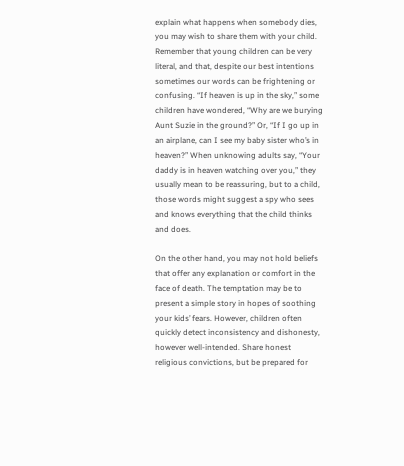explain what happens when somebody dies, you may wish to share them with your child.  Remember that young children can be very literal, and that, despite our best intentions sometimes our words can be frightening or confusing. “If heaven is up in the sky,” some children have wondered, “Why are we burying Aunt Suzie in the ground?” Or, “If I go up in an airplane, can I see my baby sister who’s in heaven?” When unknowing adults say, “Your daddy is in heaven watching over you,” they usually mean to be reassuring, but to a child, those words might suggest a spy who sees and knows everything that the child thinks and does.

On the other hand, you may not hold beliefs that offer any explanation or comfort in the face of death. The temptation may be to present a simple story in hopes of soothing your kids’ fears. However, children often quickly detect inconsistency and dishonesty, however well-intended. Share honest religious convictions, but be prepared for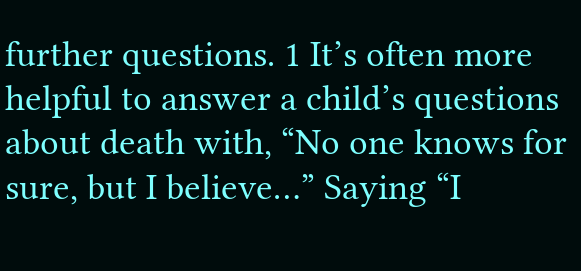further questions. 1 It’s often more helpful to answer a child’s questions about death with, “No one knows for sure, but I believe…” Saying “I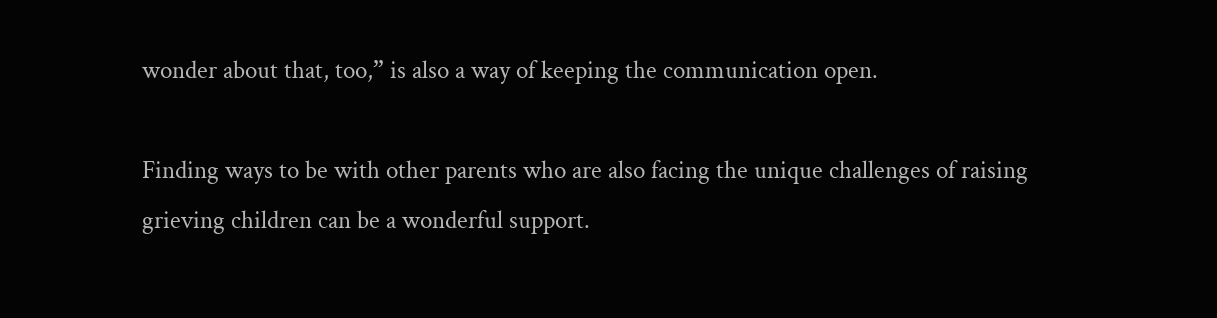wonder about that, too,” is also a way of keeping the communication open.

Finding ways to be with other parents who are also facing the unique challenges of raising grieving children can be a wonderful support.